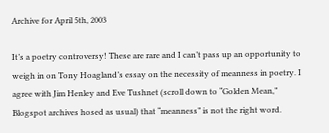Archive for April 5th, 2003

It’s a poetry controversy! These are rare and I can’t pass up an opportunity to weigh in on Tony Hoagland’s essay on the necessity of meanness in poetry. I agree with Jim Henley and Eve Tushnet (scroll down to “Golden Mean,” Blogspot archives hosed as usual) that “meanness” is not the right word.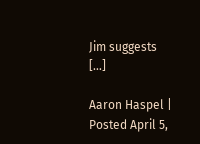Jim suggests […]

Aaron Haspel | Posted April 5,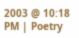2003 @ 10:18 PM | Poetry